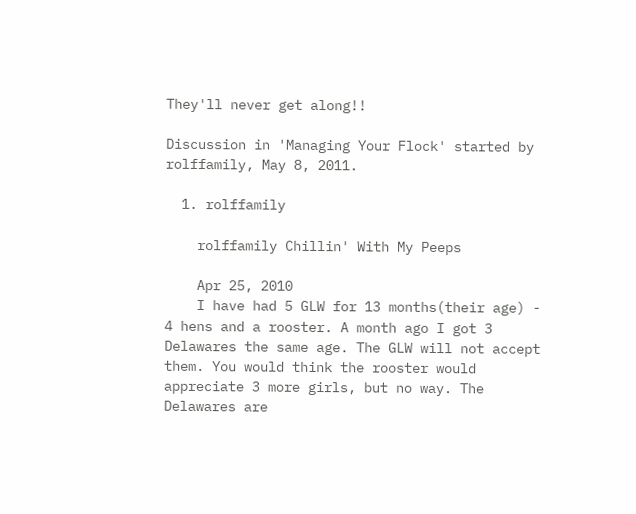They'll never get along!!

Discussion in 'Managing Your Flock' started by rolffamily, May 8, 2011.

  1. rolffamily

    rolffamily Chillin' With My Peeps

    Apr 25, 2010
    I have had 5 GLW for 13 months(their age) - 4 hens and a rooster. A month ago I got 3 Delawares the same age. The GLW will not accept them. You would think the rooster would appreciate 3 more girls, but no way. The Delawares are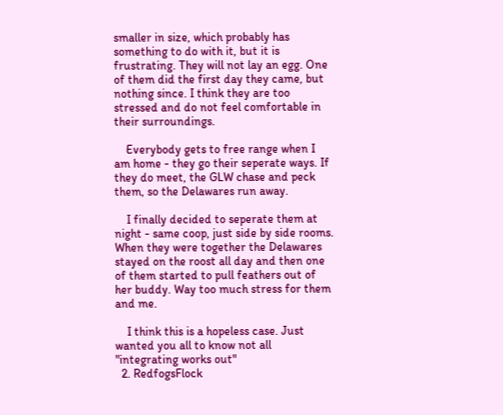smaller in size, which probably has something to do with it, but it is frustrating. They will not lay an egg. One of them did the first day they came, but nothing since. I think they are too stressed and do not feel comfortable in their surroundings.

    Everybody gets to free range when I am home - they go their seperate ways. If they do meet, the GLW chase and peck them, so the Delawares run away.

    I finally decided to seperate them at night - same coop, just side by side rooms. When they were together the Delawares stayed on the roost all day and then one of them started to pull feathers out of her buddy. Way too much stress for them and me.

    I think this is a hopeless case. Just wanted you all to know not all "integrating works out"
  2. RedfogsFlock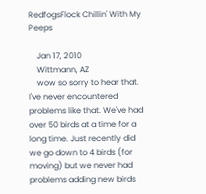RedfogsFlock Chillin' With My Peeps

    Jan 17, 2010
    Wittmann, AZ
    wow so sorry to hear that. I've never encountered problems like that. We've had over 50 birds at a time for a long time. Just recently did we go down to 4 birds (for moving) but we never had problems adding new birds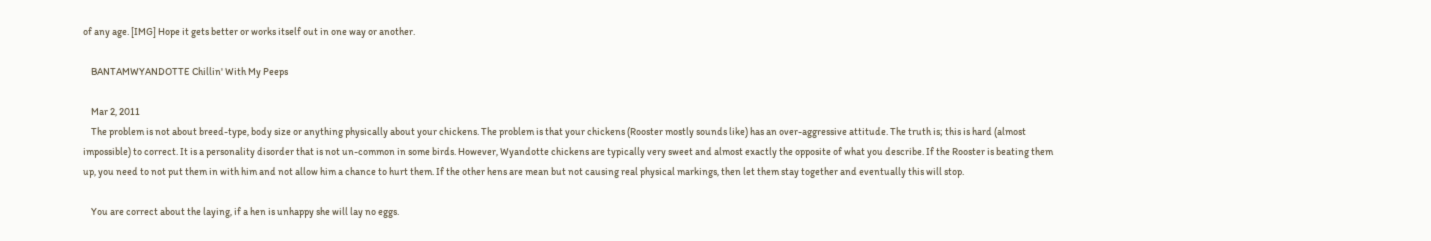of any age. [IMG] Hope it gets better or works itself out in one way or another.

    BANTAMWYANDOTTE Chillin' With My Peeps

    Mar 2, 2011
    The problem is not about breed-type, body size or anything physically about your chickens. The problem is that your chickens (Rooster mostly sounds like) has an over-aggressive attitude. The truth is; this is hard (almost impossible) to correct. It is a personality disorder that is not un-common in some birds. However, Wyandotte chickens are typically very sweet and almost exactly the opposite of what you describe. If the Rooster is beating them up, you need to not put them in with him and not allow him a chance to hurt them. If the other hens are mean but not causing real physical markings, then let them stay together and eventually this will stop.

    You are correct about the laying, if a hen is unhappy she will lay no eggs.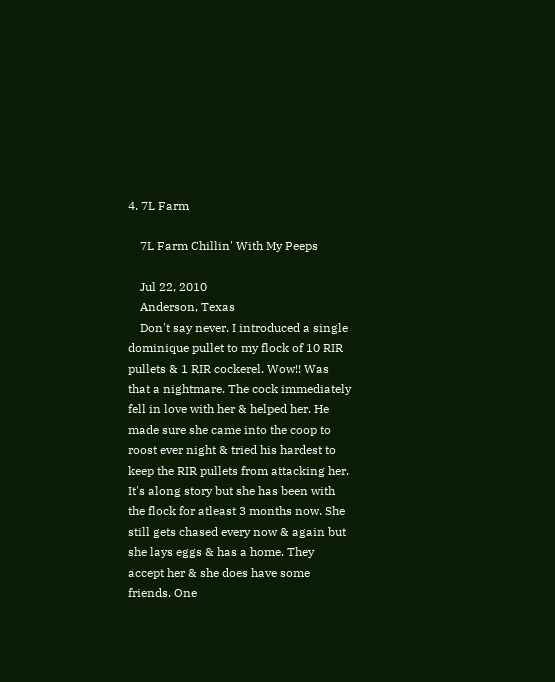4. 7L Farm

    7L Farm Chillin' With My Peeps

    Jul 22, 2010
    Anderson, Texas
    Don't say never. I introduced a single dominique pullet to my flock of 10 RIR pullets & 1 RIR cockerel. Wow!! Was that a nightmare. The cock immediately fell in love with her & helped her. He made sure she came into the coop to roost ever night & tried his hardest to keep the RIR pullets from attacking her. It's along story but she has been with the flock for atleast 3 months now. She still gets chased every now & again but she lays eggs & has a home. They accept her & she does have some friends. One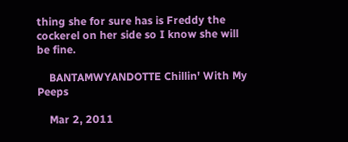thing she for sure has is Freddy the cockerel on her side so I know she will be fine.

    BANTAMWYANDOTTE Chillin' With My Peeps

    Mar 2, 2011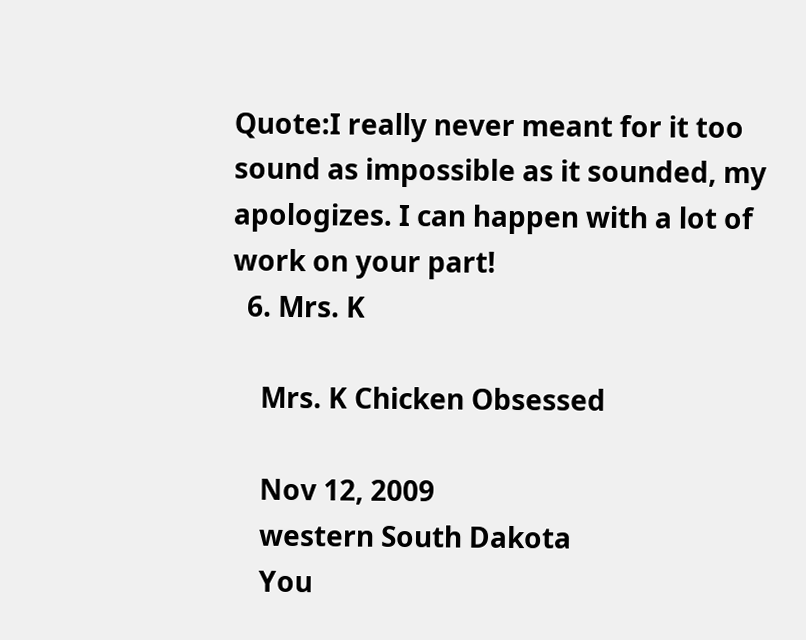Quote:I really never meant for it too sound as impossible as it sounded, my apologizes. I can happen with a lot of work on your part!
  6. Mrs. K

    Mrs. K Chicken Obsessed

    Nov 12, 2009
    western South Dakota
    You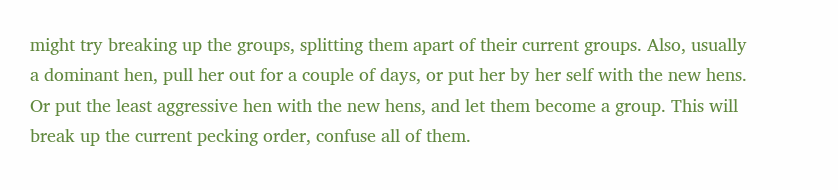might try breaking up the groups, splitting them apart of their current groups. Also, usually a dominant hen, pull her out for a couple of days, or put her by her self with the new hens. Or put the least aggressive hen with the new hens, and let them become a group. This will break up the current pecking order, confuse all of them.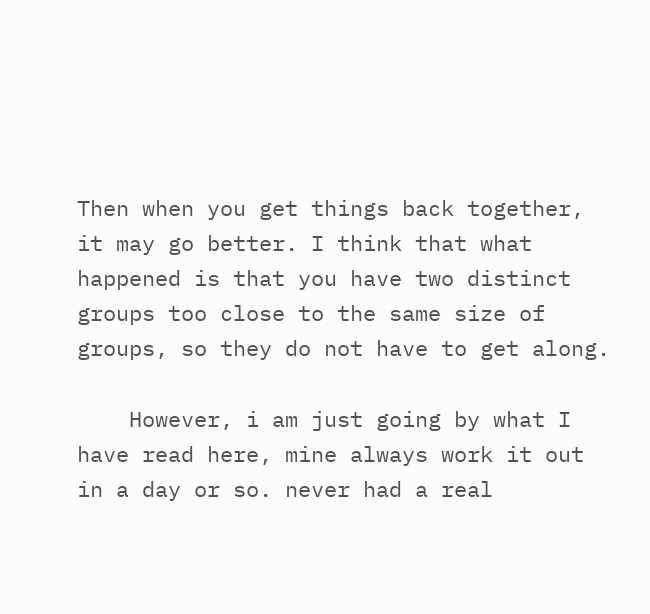Then when you get things back together, it may go better. I think that what happened is that you have two distinct groups too close to the same size of groups, so they do not have to get along.

    However, i am just going by what I have read here, mine always work it out in a day or so. never had a real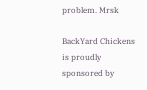problem. Mrsk

BackYard Chickens is proudly sponsored by